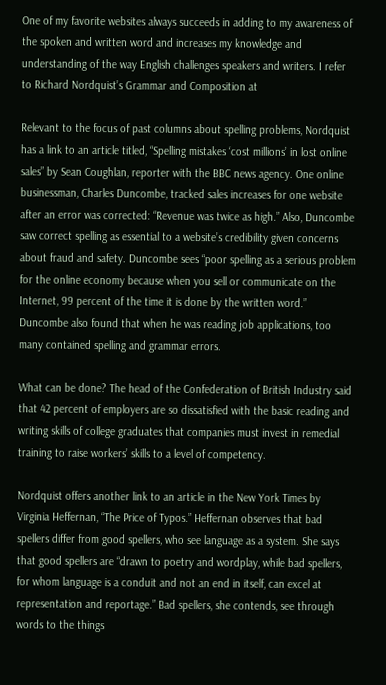One of my favorite websites always succeeds in adding to my awareness of the spoken and written word and increases my knowledge and understanding of the way English challenges speakers and writers. I refer to Richard Nordquist’s Grammar and Composition at

Relevant to the focus of past columns about spelling problems, Nordquist has a link to an article titled, “Spelling mistakes ‘cost millions’ in lost online sales” by Sean Coughlan, reporter with the BBC news agency. One online businessman, Charles Duncombe, tracked sales increases for one website after an error was corrected: “Revenue was twice as high.” Also, Duncombe saw correct spelling as essential to a website’s credibility given concerns about fraud and safety. Duncombe sees “poor spelling as a serious problem for the online economy because when you sell or communicate on the Internet, 99 percent of the time it is done by the written word.” Duncombe also found that when he was reading job applications, too many contained spelling and grammar errors.

What can be done? The head of the Confederation of British Industry said that 42 percent of employers are so dissatisfied with the basic reading and writing skills of college graduates that companies must invest in remedial training to raise workers’ skills to a level of competency.

Nordquist offers another link to an article in the New York Times by Virginia Heffernan, “The Price of Typos.” Heffernan observes that bad spellers differ from good spellers, who see language as a system. She says that good spellers are “drawn to poetry and wordplay, while bad spellers, for whom language is a conduit and not an end in itself, can excel at representation and reportage.” Bad spellers, she contends, see through words to the things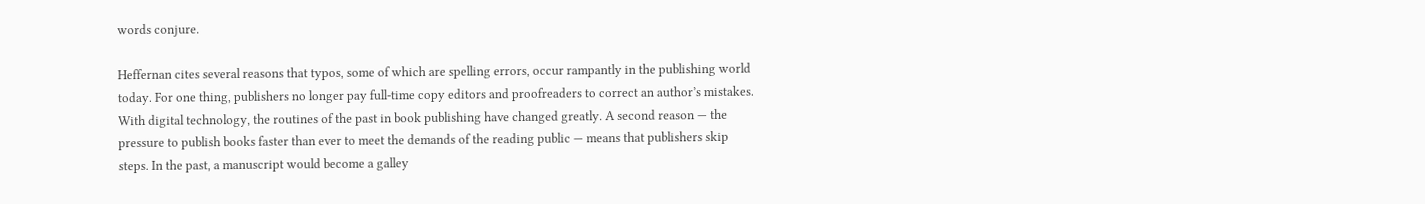words conjure.

Heffernan cites several reasons that typos, some of which are spelling errors, occur rampantly in the publishing world today. For one thing, publishers no longer pay full-time copy editors and proofreaders to correct an author’s mistakes. With digital technology, the routines of the past in book publishing have changed greatly. A second reason — the pressure to publish books faster than ever to meet the demands of the reading public — means that publishers skip steps. In the past, a manuscript would become a galley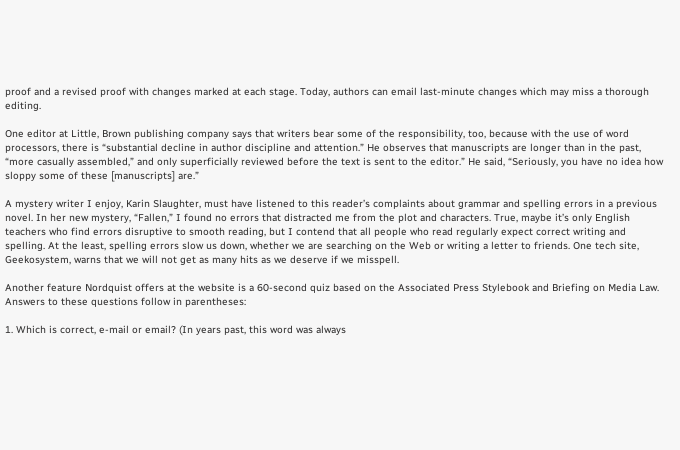proof and a revised proof with changes marked at each stage. Today, authors can email last-minute changes which may miss a thorough editing.

One editor at Little, Brown publishing company says that writers bear some of the responsibility, too, because with the use of word processors, there is “substantial decline in author discipline and attention.” He observes that manuscripts are longer than in the past, “more casually assembled,” and only superficially reviewed before the text is sent to the editor.” He said, “Seriously, you have no idea how sloppy some of these [manuscripts] are.”

A mystery writer I enjoy, Karin Slaughter, must have listened to this reader’s complaints about grammar and spelling errors in a previous novel. In her new mystery, “Fallen,” I found no errors that distracted me from the plot and characters. True, maybe it’s only English teachers who find errors disruptive to smooth reading, but I contend that all people who read regularly expect correct writing and spelling. At the least, spelling errors slow us down, whether we are searching on the Web or writing a letter to friends. One tech site, Geekosystem, warns that we will not get as many hits as we deserve if we misspell.

Another feature Nordquist offers at the website is a 60-second quiz based on the Associated Press Stylebook and Briefing on Media Law. Answers to these questions follow in parentheses:

1. Which is correct, e-mail or email? (In years past, this word was always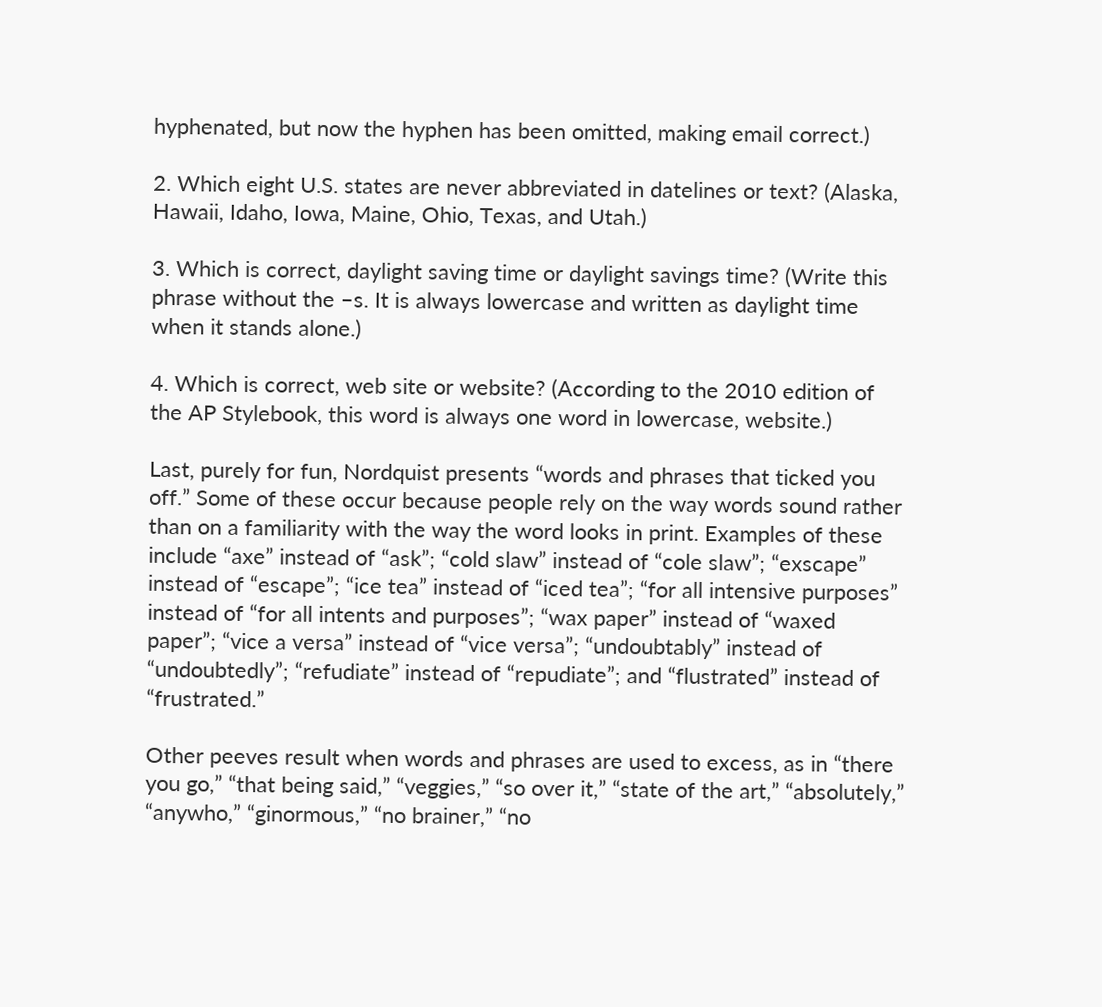hyphenated, but now the hyphen has been omitted, making email correct.)

2. Which eight U.S. states are never abbreviated in datelines or text? (Alaska, Hawaii, Idaho, Iowa, Maine, Ohio, Texas, and Utah.)

3. Which is correct, daylight saving time or daylight savings time? (Write this phrase without the –s. It is always lowercase and written as daylight time when it stands alone.)

4. Which is correct, web site or website? (According to the 2010 edition of the AP Stylebook, this word is always one word in lowercase, website.)

Last, purely for fun, Nordquist presents “words and phrases that ticked you off.” Some of these occur because people rely on the way words sound rather than on a familiarity with the way the word looks in print. Examples of these include “axe” instead of “ask”; “cold slaw” instead of “cole slaw”; “exscape” instead of “escape”; “ice tea” instead of “iced tea”; “for all intensive purposes” instead of “for all intents and purposes”; “wax paper” instead of “waxed paper”; “vice a versa” instead of “vice versa”; “undoubtably” instead of “undoubtedly”; “refudiate” instead of “repudiate”; and “flustrated” instead of “frustrated.”

Other peeves result when words and phrases are used to excess, as in “there you go,” “that being said,” “veggies,” “so over it,” “state of the art,” “absolutely,” “anywho,” “ginormous,” “no brainer,” “no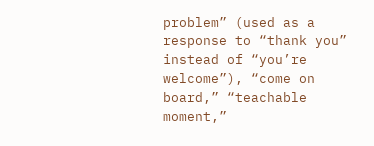problem” (used as a response to “thank you” instead of “you’re welcome”), “come on board,” “teachable moment,”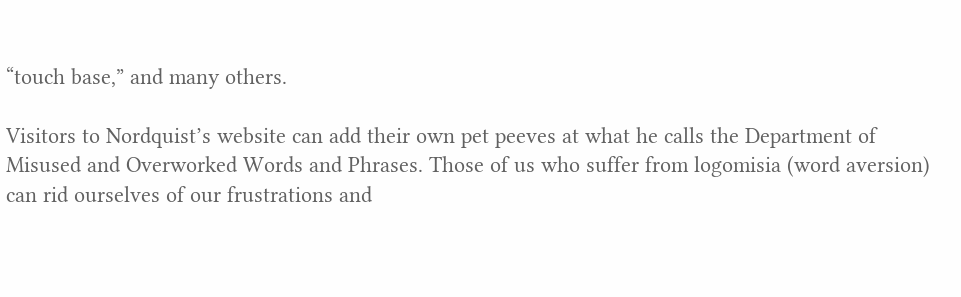“touch base,” and many others.

Visitors to Nordquist’s website can add their own pet peeves at what he calls the Department of Misused and Overworked Words and Phrases. Those of us who suffer from logomisia (word aversion) can rid ourselves of our frustrations and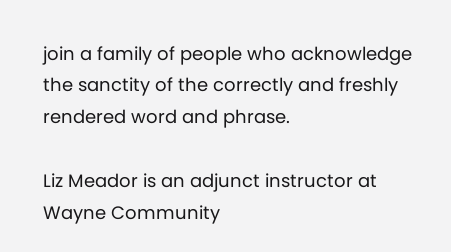join a family of people who acknowledge the sanctity of the correctly and freshly rendered word and phrase.

Liz Meador is an adjunct instructor at Wayne Community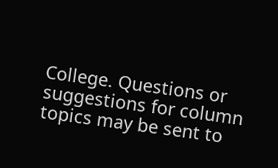College. Questions or suggestions for column topics may be sent to